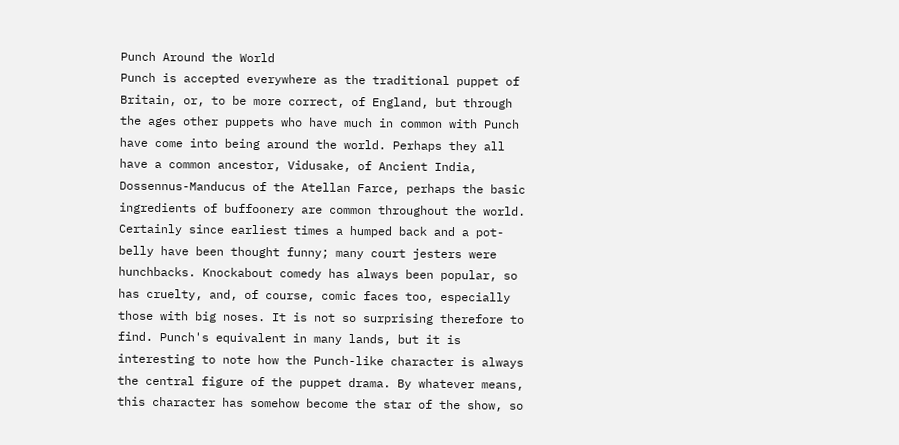Punch Around the World
Punch is accepted everywhere as the traditional puppet of Britain, or, to be more correct, of England, but through the ages other puppets who have much in common with Punch have come into being around the world. Perhaps they all have a common ancestor, Vidusake, of Ancient India, Dossennus-Manducus of the Atellan Farce, perhaps the basic ingredients of buffoonery are common throughout the world. Certainly since earliest times a humped back and a pot-belly have been thought funny; many court jesters were hunchbacks. Knockabout comedy has always been popular, so has cruelty, and, of course, comic faces too, especially those with big noses. It is not so surprising therefore to find. Punch's equivalent in many lands, but it is interesting to note how the Punch-like character is always the central figure of the puppet drama. By whatever means, this character has somehow become the star of the show, so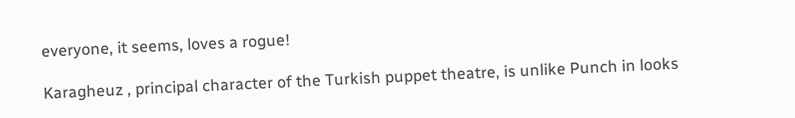everyone, it seems, loves a rogue!

Karagheuz , principal character of the Turkish puppet theatre, is unlike Punch in looks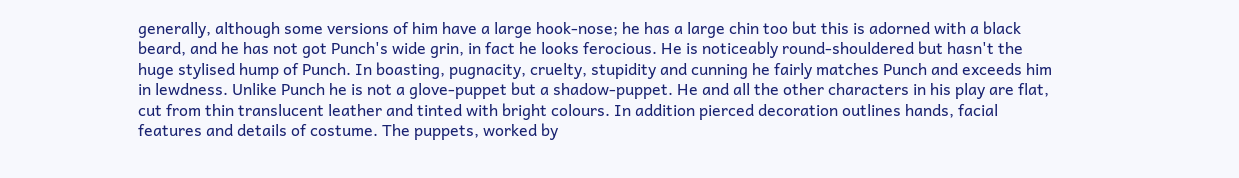generally, although some versions of him have a large hook-nose; he has a large chin too but this is adorned with a black beard, and he has not got Punch's wide grin, in fact he looks ferocious. He is noticeably round-shouldered but hasn't the huge stylised hump of Punch. In boasting, pugnacity, cruelty, stupidity and cunning he fairly matches Punch and exceeds him in lewdness. Unlike Punch he is not a glove-puppet but a shadow-puppet. He and all the other characters in his play are flat, cut from thin translucent leather and tinted with bright colours. In addition pierced decoration outlines hands, facial features and details of costume. The puppets, worked by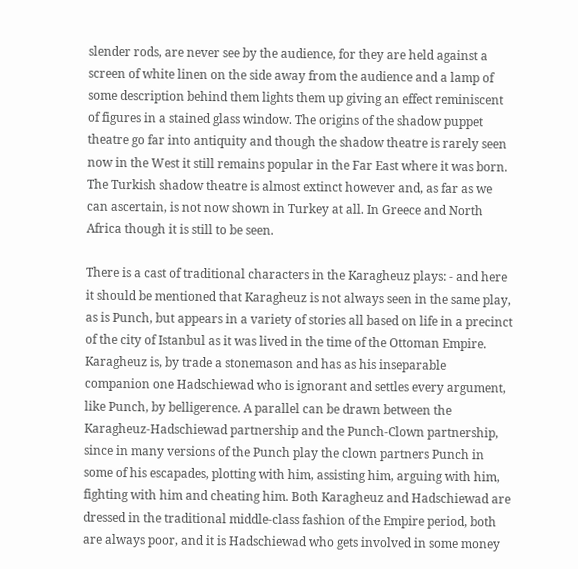slender rods, are never see by the audience, for they are held against a screen of white linen on the side away from the audience and a lamp of some description behind them lights them up giving an effect reminiscent of figures in a stained glass window. The origins of the shadow puppet theatre go far into antiquity and though the shadow theatre is rarely seen now in the West it still remains popular in the Far East where it was born. The Turkish shadow theatre is almost extinct however and, as far as we can ascertain, is not now shown in Turkey at all. In Greece and North Africa though it is still to be seen.

There is a cast of traditional characters in the Karagheuz plays: - and here it should be mentioned that Karagheuz is not always seen in the same play, as is Punch, but appears in a variety of stories all based on life in a precinct of the city of Istanbul as it was lived in the time of the Ottoman Empire. Karagheuz is, by trade a stonemason and has as his inseparable companion one Hadschiewad who is ignorant and settles every argument, like Punch, by belligerence. A parallel can be drawn between the Karagheuz-Hadschiewad partnership and the Punch-Clown partnership, since in many versions of the Punch play the clown partners Punch in some of his escapades, plotting with him, assisting him, arguing with him, fighting with him and cheating him. Both Karagheuz and Hadschiewad are dressed in the traditional middle-class fashion of the Empire period, both are always poor, and it is Hadschiewad who gets involved in some money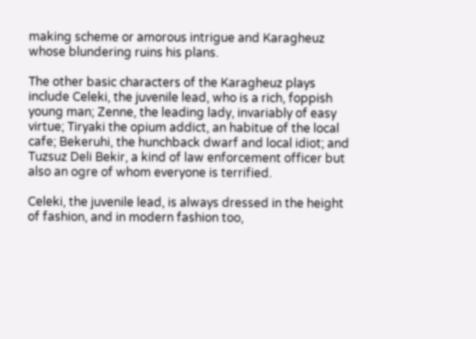making scheme or amorous intrigue and Karagheuz whose blundering ruins his plans.

The other basic characters of the Karagheuz plays include Celeki, the juvenile lead, who is a rich, foppish young man; Zenne, the leading lady, invariably of easy virtue; Tiryaki the opium addict, an habitue of the local cafe; Bekeruhi, the hunchback dwarf and local idiot; and Tuzsuz Deli Bekir, a kind of law enforcement officer but also an ogre of whom everyone is terrified.

Celeki, the juvenile lead, is always dressed in the height of fashion, and in modern fashion too,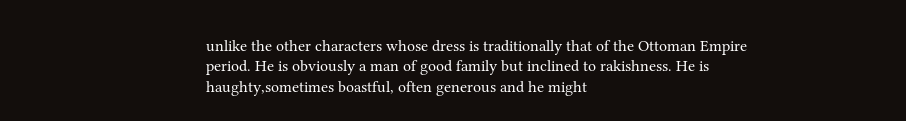unlike the other characters whose dress is traditionally that of the Ottoman Empire period. He is obviously a man of good family but inclined to rakishness. He is haughty,sometimes boastful, often generous and he might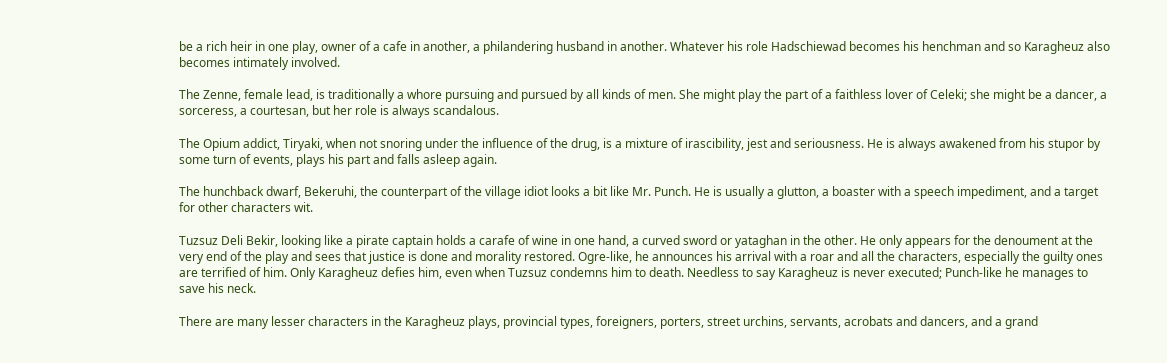be a rich heir in one play, owner of a cafe in another, a philandering husband in another. Whatever his role Hadschiewad becomes his henchman and so Karagheuz also becomes intimately involved.

The Zenne, female lead, is traditionally a whore pursuing and pursued by all kinds of men. She might play the part of a faithless lover of Celeki; she might be a dancer, a sorceress, a courtesan, but her role is always scandalous.

The Opium addict, Tiryaki, when not snoring under the influence of the drug, is a mixture of irascibility, jest and seriousness. He is always awakened from his stupor by some turn of events, plays his part and falls asleep again.

The hunchback dwarf, Bekeruhi, the counterpart of the village idiot looks a bit like Mr. Punch. He is usually a glutton, a boaster with a speech impediment, and a target for other characters wit.

Tuzsuz Deli Bekir, looking like a pirate captain holds a carafe of wine in one hand, a curved sword or yataghan in the other. He only appears for the denoument at the very end of the play and sees that justice is done and morality restored. Ogre-like, he announces his arrival with a roar and all the characters, especially the guilty ones are terrified of him. Only Karagheuz defies him, even when Tuzsuz condemns him to death. Needless to say Karagheuz is never executed; Punch-like he manages to save his neck.

There are many lesser characters in the Karagheuz plays, provincial types, foreigners, porters, street urchins, servants, acrobats and dancers, and a grand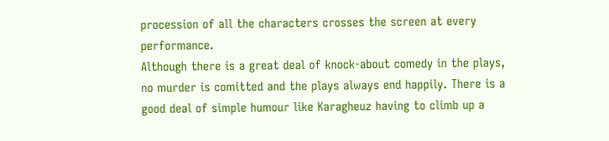procession of all the characters crosses the screen at every performance.
Although there is a great deal of knock-about comedy in the plays, no murder is comitted and the plays always end happily. There is a good deal of simple humour like Karagheuz having to climb up a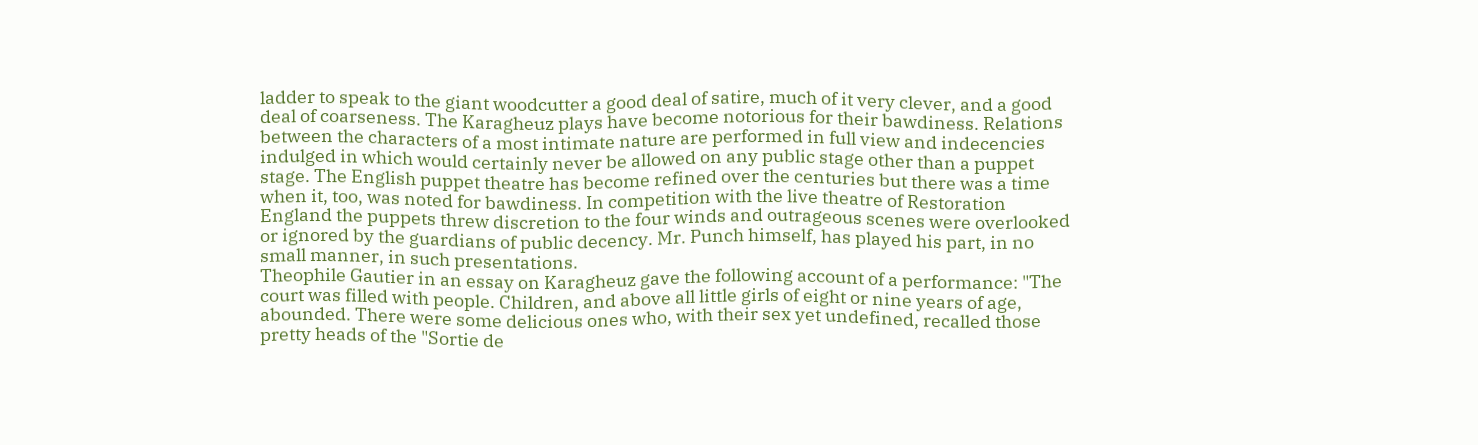ladder to speak to the giant woodcutter a good deal of satire, much of it very clever, and a good deal of coarseness. The Karagheuz plays have become notorious for their bawdiness. Relations between the characters of a most intimate nature are performed in full view and indecencies indulged in which would certainly never be allowed on any public stage other than a puppet stage. The English puppet theatre has become refined over the centuries but there was a time when it, too, was noted for bawdiness. In competition with the live theatre of Restoration England the puppets threw discretion to the four winds and outrageous scenes were overlooked or ignored by the guardians of public decency. Mr. Punch himself, has played his part, in no small manner, in such presentations.
Theophile Gautier in an essay on Karagheuz gave the following account of a performance: "The court was filled with people. Children, and above all little girls of eight or nine years of age, abounded. There were some delicious ones who, with their sex yet undefined, recalled those pretty heads of the "Sortie de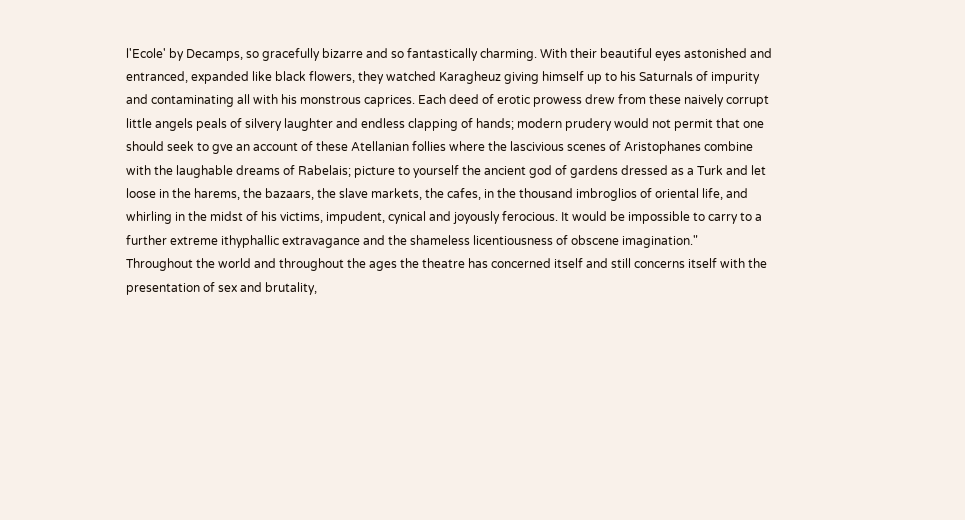l'Ecole' by Decamps, so gracefully bizarre and so fantastically charming. With their beautiful eyes astonished and entranced, expanded like black flowers, they watched Karagheuz giving himself up to his Saturnals of impurity and contaminating all with his monstrous caprices. Each deed of erotic prowess drew from these naively corrupt little angels peals of silvery laughter and endless clapping of hands; modern prudery would not permit that one should seek to gve an account of these Atellanian follies where the lascivious scenes of Aristophanes combine with the laughable dreams of Rabelais; picture to yourself the ancient god of gardens dressed as a Turk and let loose in the harems, the bazaars, the slave markets, the cafes, in the thousand imbroglios of oriental life, and whirling in the midst of his victims, impudent, cynical and joyously ferocious. It would be impossible to carry to a further extreme ithyphallic extravagance and the shameless licentiousness of obscene imagination."
Throughout the world and throughout the ages the theatre has concerned itself and still concerns itself with the presentation of sex and brutality,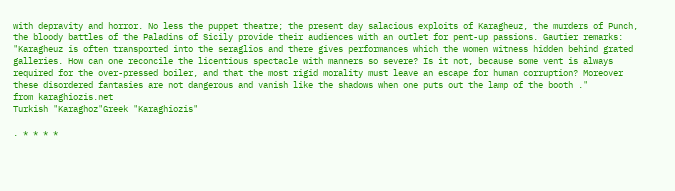with depravity and horror. No less the puppet theatre; the present day salacious exploits of Karagheuz, the murders of Punch, the bloody battles of the Paladins of Sicily provide their audiences with an outlet for pent-up passions. Gautier remarks:
"Karagheuz is often transported into the seraglios and there gives performances which the women witness hidden behind grated galleries. How can one reconcile the licentious spectacle with manners so severe? Is it not, because some vent is always required for the over-pressed boiler, and that the most rigid morality must leave an escape for human corruption? Moreover these disordered fantasies are not dangerous and vanish like the shadows when one puts out the lamp of the booth ."
from karaghiozis.net
Turkish "Karaghoz"Greek "Karaghiozis"

. * * * *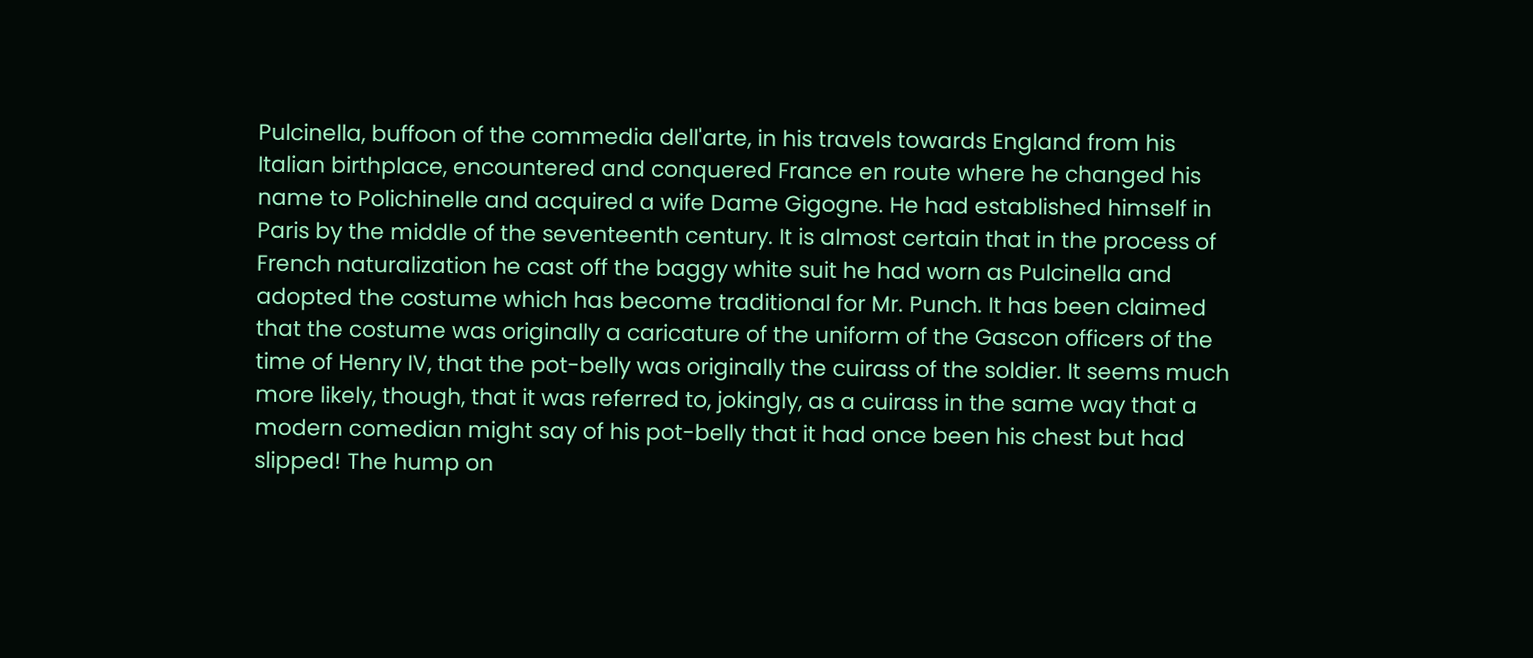Pulcinella, buffoon of the commedia dell'arte, in his travels towards England from his Italian birthplace, encountered and conquered France en route where he changed his name to Polichinelle and acquired a wife Dame Gigogne. He had established himself in Paris by the middle of the seventeenth century. It is almost certain that in the process of French naturalization he cast off the baggy white suit he had worn as Pulcinella and adopted the costume which has become traditional for Mr. Punch. It has been claimed that the costume was originally a caricature of the uniform of the Gascon officers of the time of Henry IV, that the pot-belly was originally the cuirass of the soldier. It seems much more likely, though, that it was referred to, jokingly, as a cuirass in the same way that a modern comedian might say of his pot-belly that it had once been his chest but had slipped! The hump on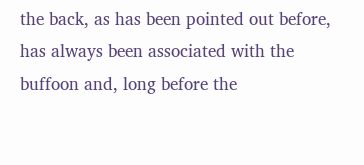the back, as has been pointed out before, has always been associated with the buffoon and, long before the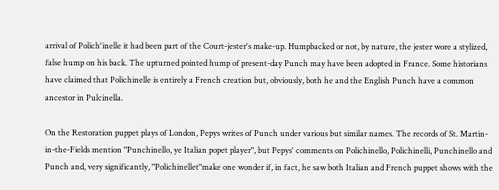arrival of Polich'inelle it had been part of the Court-jester's make-up. Humpbacked or not, by nature, the jester wore a stylized, false hump on his back. The upturned pointed hump of present-day Punch may have been adopted in France. Some historians have claimed that Polichinelle is entirely a French creation but, obviously, both he and the English Punch have a common ancestor in Pulcinella.

On the Restoration puppet plays of London, Pepys writes of Punch under various but similar names. The records of St. Martin-in-the-Fields mention "Punchinello, ye Italian popet player", but Pepys' comments on Polichinello, Polichinelli, Punchinello and Punch and, very significantly, "Polichinellet"make one wonder if, in fact, he saw both Italian and French puppet shows with the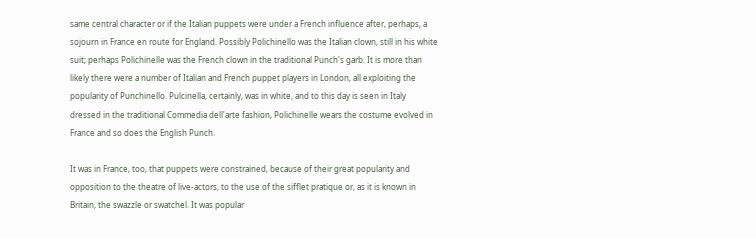same central character or if the Italian puppets were under a French influence after, perhaps, a sojourn in France en route for England. Possibly Polichinello was the Italian clown, still in his white suit; perhaps Polichinelle was the French clown in the traditional Punch's garb. It is more than likely there were a number of Italian and French puppet players in London, all exploiting the popularity of Punchinello. Pulcinella, certainly, was in white, and to this day is seen in Italy dressed in the traditional Commedia dell'arte fashion, Polichinelle wears the costume evolved in France and so does the English Punch.

It was in France, too, that puppets were constrained, because of their great popularity and opposition to the theatre of live-actors, to the use of the sifflet pratique or, as it is known in Britain, the swazzle or swatchel. It was popular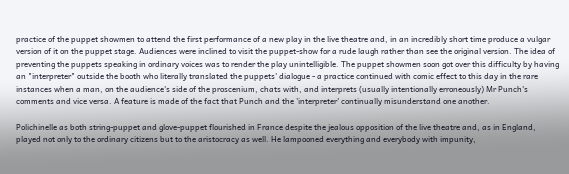practice of the puppet showmen to attend the first performance of a new play in the live theatre and, in an incredibly short time produce a vulgar version of it on the puppet stage. Audiences were inclined to visit the puppet-show for a rude laugh rather than see the original version. The idea of preventing the puppets speaking in ordinary voices was to render the play unintelligible. The puppet showmen soon got over this difficulty by having an "interpreter" outside the booth who literally translated the puppets' dialogue - a practice continued with comic effect to this day in the rare instances when a man, on the audience's side of the proscenium, chats with, and interprets (usually intentionally erroneously) Mr Punch's comments and vice versa. A feature is made of the fact that Punch and the 'interpreter' continually misunderstand one another.

Polichinelle as both string-puppet and glove-puppet flourished in France despite the jealous opposition of the live theatre and, as in England, played not only to the ordinary citizens but to the aristocracy as well. He lampooned everything and everybody with impunity,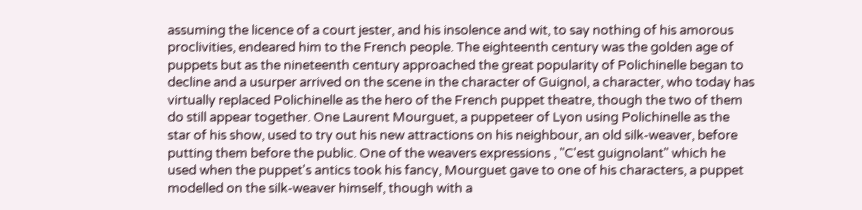assuming the licence of a court jester, and his insolence and wit, to say nothing of his amorous proclivities, endeared him to the French people. The eighteenth century was the golden age of puppets but as the nineteenth century approached the great popularity of Polichinelle began to decline and a usurper arrived on the scene in the character of Guignol, a character, who today has virtually replaced Polichinelle as the hero of the French puppet theatre, though the two of them do still appear together. One Laurent Mourguet, a puppeteer of Lyon using Polichinelle as the star of his show, used to try out his new attractions on his neighbour, an old silk-weaver, before putting them before the public. One of the weavers expressions , "C'est guignolant" which he used when the puppet's antics took his fancy, Mourguet gave to one of his characters, a puppet modelled on the silk-weaver himself, though with a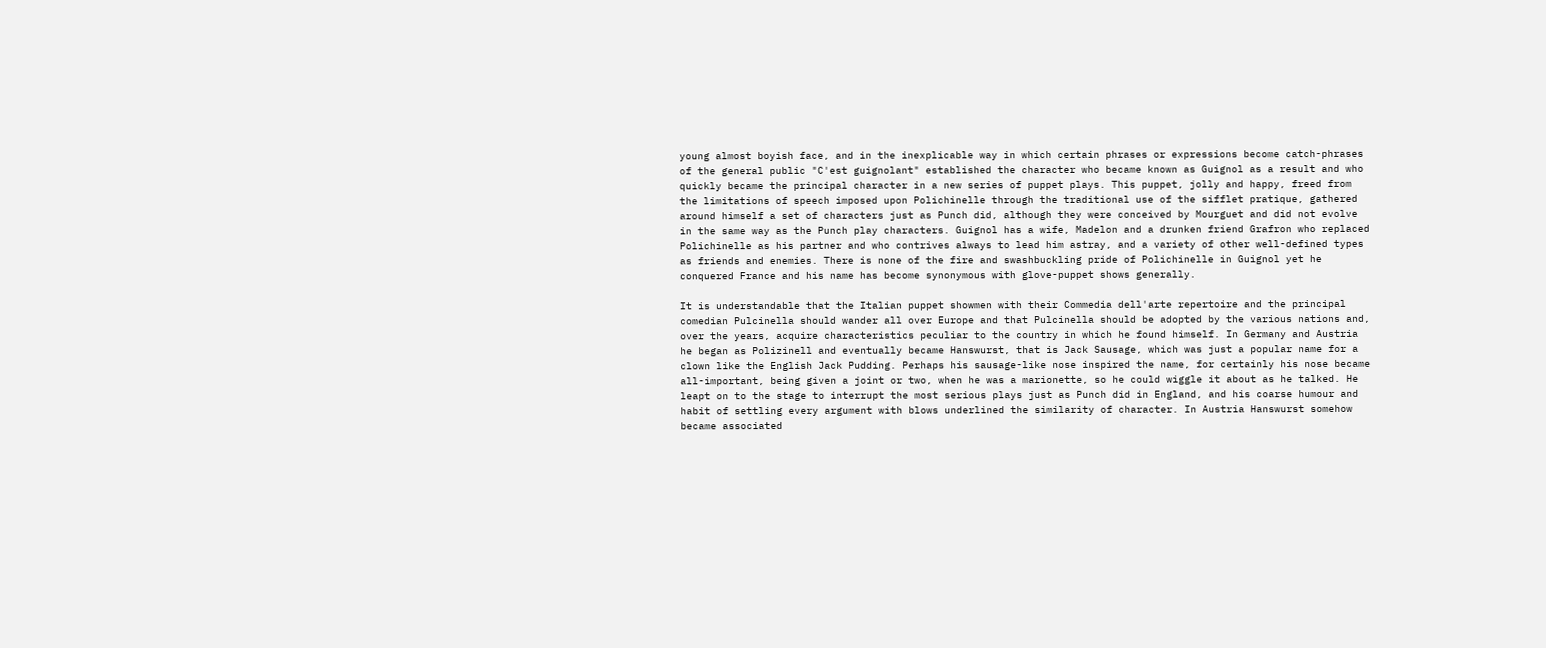young almost boyish face, and in the inexplicable way in which certain phrases or expressions become catch-phrases of the general public "C'est guignolant" established the character who became known as Guignol as a result and who quickly became the principal character in a new series of puppet plays. This puppet, jolly and happy, freed from the limitations of speech imposed upon Polichinelle through the traditional use of the sifflet pratique, gathered around himself a set of characters just as Punch did, although they were conceived by Mourguet and did not evolve in the same way as the Punch play characters. Guignol has a wife, Madelon and a drunken friend Grafron who replaced Polichinelle as his partner and who contrives always to lead him astray, and a variety of other well-defined types as friends and enemies. There is none of the fire and swashbuckling pride of Polichinelle in Guignol yet he conquered France and his name has become synonymous with glove-puppet shows generally.

It is understandable that the Italian puppet showmen with their Commedia dell'arte repertoire and the principal comedian Pulcinella should wander all over Europe and that Pulcinella should be adopted by the various nations and, over the years, acquire characteristics peculiar to the country in which he found himself. In Germany and Austria he began as Polizinell and eventually became Hanswurst, that is Jack Sausage, which was just a popular name for a clown like the English Jack Pudding. Perhaps his sausage-like nose inspired the name, for certainly his nose became all-important, being given a joint or two, when he was a marionette, so he could wiggle it about as he talked. He leapt on to the stage to interrupt the most serious plays just as Punch did in England, and his coarse humour and habit of settling every argument with blows underlined the similarity of character. In Austria Hanswurst somehow became associated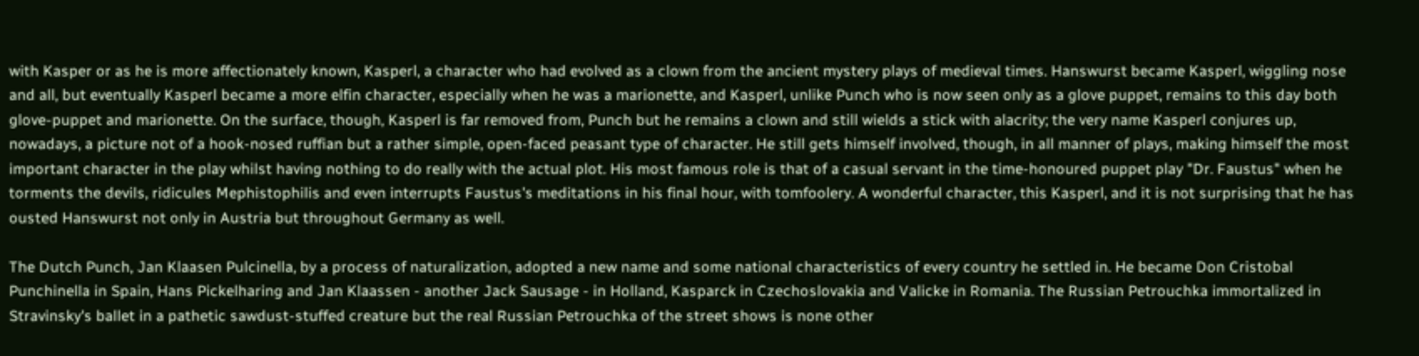with Kasper or as he is more affectionately known, Kasperl, a character who had evolved as a clown from the ancient mystery plays of medieval times. Hanswurst became Kasperl, wiggling nose and all, but eventually Kasperl became a more elfin character, especially when he was a marionette, and Kasperl, unlike Punch who is now seen only as a glove puppet, remains to this day both glove-puppet and marionette. On the surface, though, Kasperl is far removed from, Punch but he remains a clown and still wields a stick with alacrity; the very name Kasperl conjures up, nowadays, a picture not of a hook-nosed ruffian but a rather simple, open-faced peasant type of character. He still gets himself involved, though, in all manner of plays, making himself the most important character in the play whilst having nothing to do really with the actual plot. His most famous role is that of a casual servant in the time-honoured puppet play "Dr. Faustus" when he torments the devils, ridicules Mephistophilis and even interrupts Faustus's meditations in his final hour, with tomfoolery. A wonderful character, this Kasperl, and it is not surprising that he has ousted Hanswurst not only in Austria but throughout Germany as well.

The Dutch Punch, Jan Klaasen Pulcinella, by a process of naturalization, adopted a new name and some national characteristics of every country he settled in. He became Don Cristobal Punchinella in Spain, Hans Pickelharing and Jan Klaassen - another Jack Sausage - in Holland, Kasparck in Czechoslovakia and Valicke in Romania. The Russian Petrouchka immortalized in Stravinsky's ballet in a pathetic sawdust-stuffed creature but the real Russian Petrouchka of the street shows is none other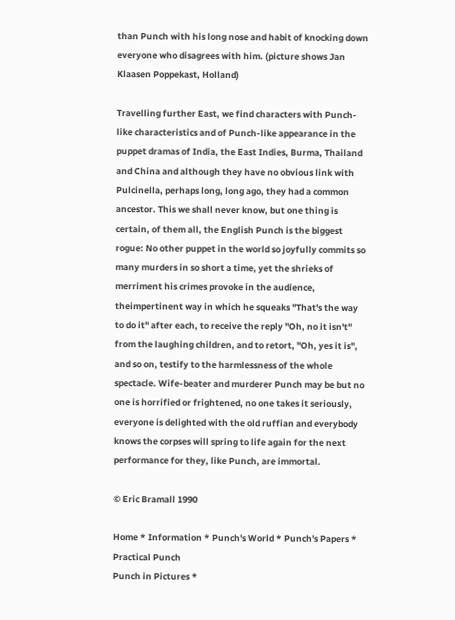than Punch with his long nose and habit of knocking down everyone who disagrees with him. (picture shows Jan Klaasen Poppekast, Holland)

Travelling further East, we find characters with Punch-like characteristics and of Punch-like appearance in the puppet dramas of India, the East Indies, Burma, Thailand and China and although they have no obvious link with Pulcinella, perhaps long, long ago, they had a common ancestor. This we shall never know, but one thing is certain, of them all, the English Punch is the biggest rogue: No other puppet in the world so joyfully commits so many murders in so short a time, yet the shrieks of merriment his crimes provoke in the audience, theimpertinent way in which he squeaks "That's the way to do it" after each, to receive the reply "Oh, no it isn't" from the laughing children, and to retort, "Oh, yes it is", and so on, testify to the harmlessness of the whole spectacle. Wife-beater and murderer Punch may be but no one is horrified or frightened, no one takes it seriously, everyone is delighted with the old ruffian and everybody knows the corpses will spring to life again for the next performance for they, like Punch, are immortal.

© Eric Bramall 1990

Home * Information * Punch's World * Punch's Papers * Practical Punch
Punch in Pictures *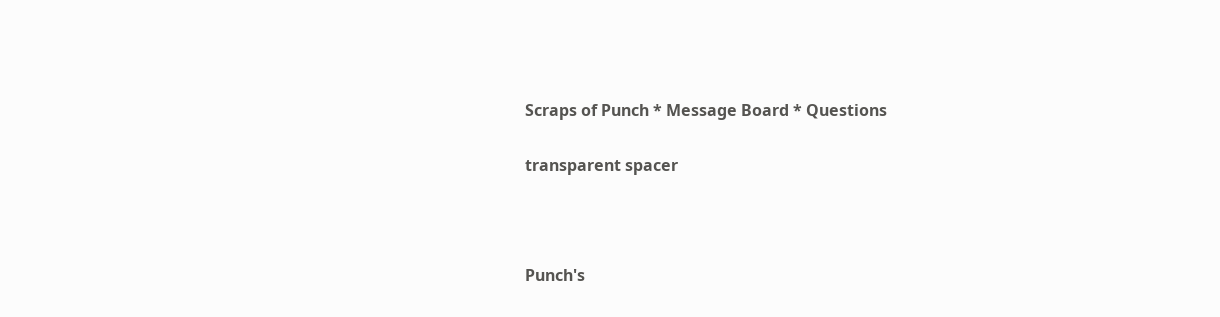Scraps of Punch * Message Board * Questions

transparent spacer



Punch's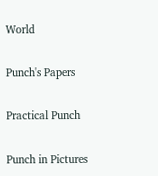World

Punch's Papers

Practical Punch

Punch in Pictures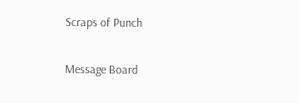Scraps of Punch

Message Board